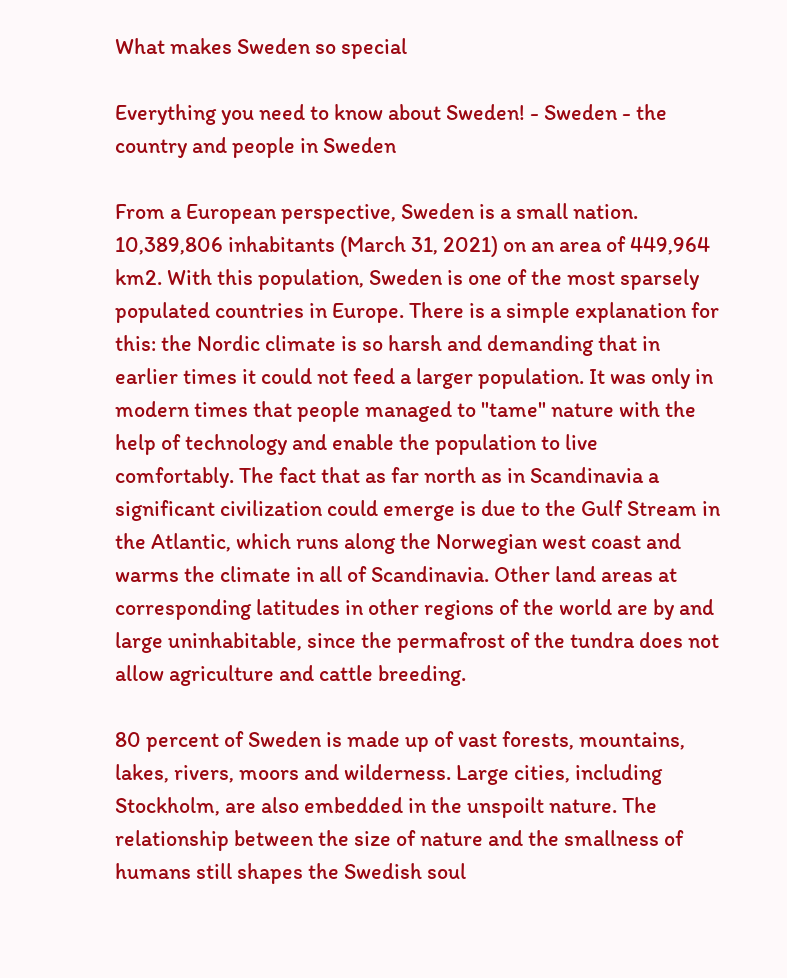What makes Sweden so special

Everything you need to know about Sweden! - Sweden - the country and people in Sweden

From a European perspective, Sweden is a small nation. 10,389,806 inhabitants (March 31, 2021) on an area of 449,964 km2. With this population, Sweden is one of the most sparsely populated countries in Europe. There is a simple explanation for this: the Nordic climate is so harsh and demanding that in earlier times it could not feed a larger population. It was only in modern times that people managed to "tame" nature with the help of technology and enable the population to live comfortably. The fact that as far north as in Scandinavia a significant civilization could emerge is due to the Gulf Stream in the Atlantic, which runs along the Norwegian west coast and warms the climate in all of Scandinavia. Other land areas at corresponding latitudes in other regions of the world are by and large uninhabitable, since the permafrost of the tundra does not allow agriculture and cattle breeding.

80 percent of Sweden is made up of vast forests, mountains, lakes, rivers, moors and wilderness. Large cities, including Stockholm, are also embedded in the unspoilt nature. The relationship between the size of nature and the smallness of humans still shapes the Swedish soul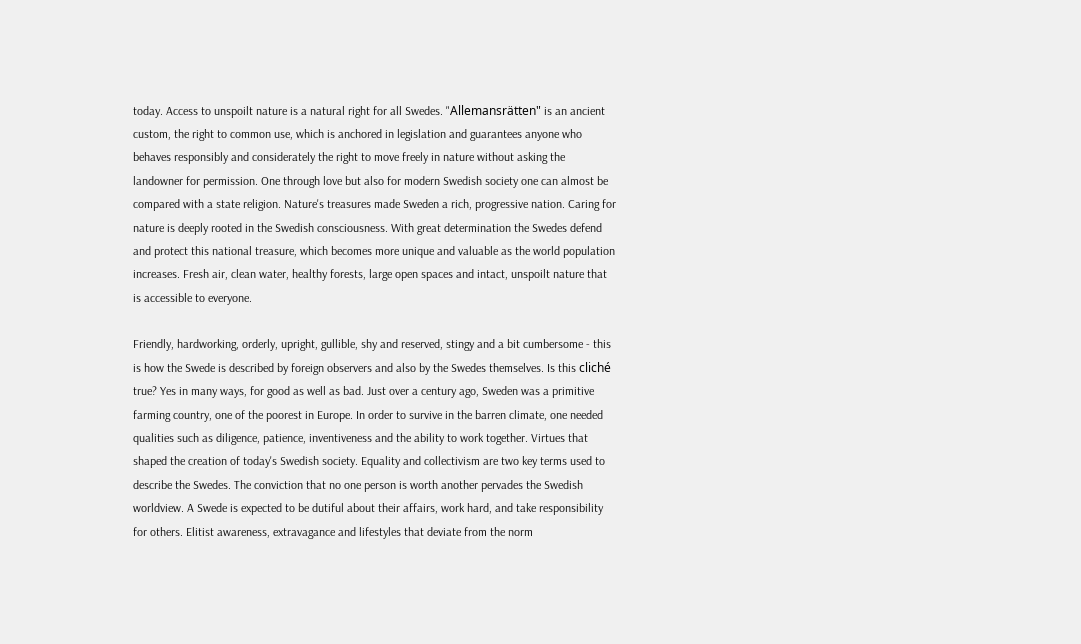today. Access to unspoilt nature is a natural right for all Swedes. "Allemansrätten" is an ancient custom, the right to common use, which is anchored in legislation and guarantees anyone who behaves responsibly and considerately the right to move freely in nature without asking the landowner for permission. One through love but also for modern Swedish society one can almost be compared with a state religion. Nature's treasures made Sweden a rich, progressive nation. Caring for nature is deeply rooted in the Swedish consciousness. With great determination the Swedes defend and protect this national treasure, which becomes more unique and valuable as the world population increases. Fresh air, clean water, healthy forests, large open spaces and intact, unspoilt nature that is accessible to everyone.

Friendly, hardworking, orderly, upright, gullible, shy and reserved, stingy and a bit cumbersome - this is how the Swede is described by foreign observers and also by the Swedes themselves. Is this cliché true? Yes in many ways, for good as well as bad. Just over a century ago, Sweden was a primitive farming country, one of the poorest in Europe. In order to survive in the barren climate, one needed qualities such as diligence, patience, inventiveness and the ability to work together. Virtues that shaped the creation of today's Swedish society. Equality and collectivism are two key terms used to describe the Swedes. The conviction that no one person is worth another pervades the Swedish worldview. A Swede is expected to be dutiful about their affairs, work hard, and take responsibility for others. Elitist awareness, extravagance and lifestyles that deviate from the norm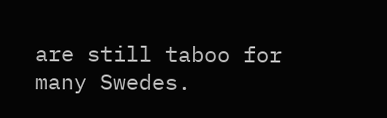are still taboo for many Swedes.